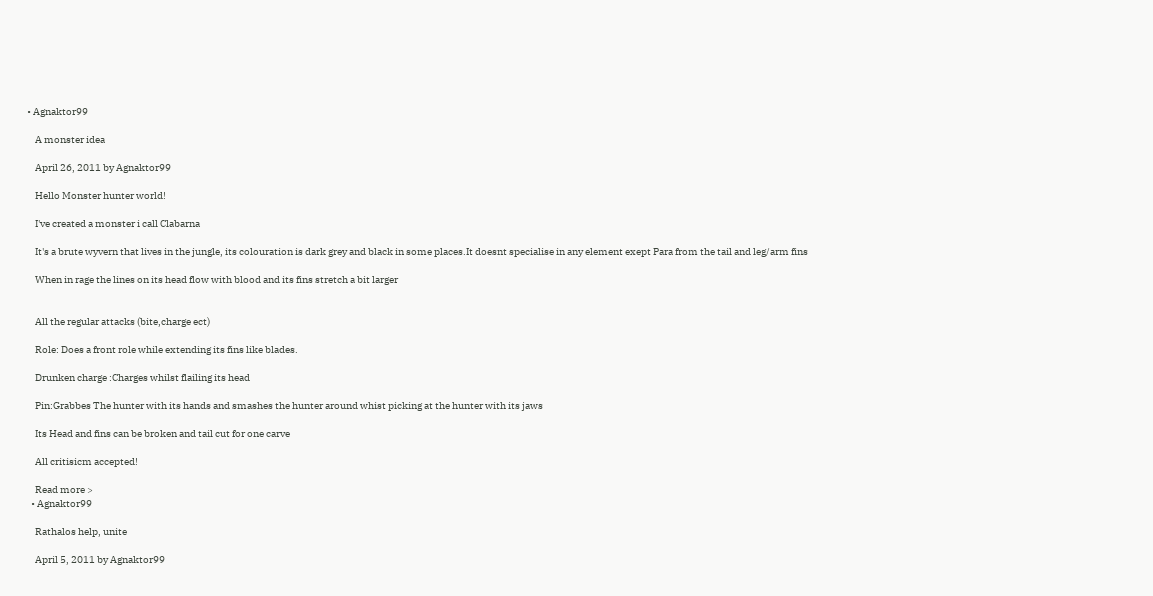• Agnaktor99

    A monster idea

    April 26, 2011 by Agnaktor99

    Hello Monster hunter world!

    I've created a monster i call Clabarna

    It's a brute wyvern that lives in the jungle, its colouration is dark grey and black in some places.It doesnt specialise in any element exept Para from the tail and leg/arm fins

    When in rage the lines on its head flow with blood and its fins stretch a bit larger


    All the regular attacks (bite,charge ect)

    Role: Does a front role while extending its fins like blades.

    Drunken charge :Charges whilst flailing its head

    Pin:Grabbes The hunter with its hands and smashes the hunter around whist picking at the hunter with its jaws

    Its Head and fins can be broken and tail cut for one carve

    All critisicm accepted!

    Read more >
  • Agnaktor99

    Rathalos help, unite

    April 5, 2011 by Agnaktor99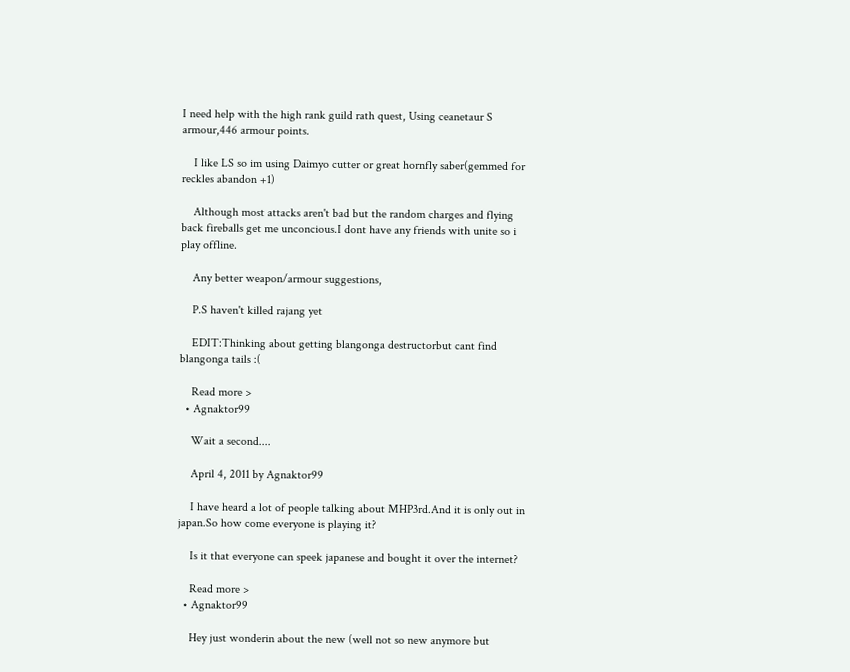I need help with the high rank guild rath quest, Using ceanetaur S armour,446 armour points.

    I like LS so im using Daimyo cutter or great hornfly saber(gemmed for reckles abandon +1)

    Although most attacks aren't bad but the random charges and flying back fireballs get me unconcious.I dont have any friends with unite so i play offline.

    Any better weapon/armour suggestions,

    P.S haven't killed rajang yet

    EDIT:Thinking about getting blangonga destructorbut cant find blangonga tails :(

    Read more >
  • Agnaktor99

    Wait a second....

    April 4, 2011 by Agnaktor99

    I have heard a lot of people talking about MHP3rd.And it is only out in japan.So how come everyone is playing it?

    Is it that everyone can speek japanese and bought it over the internet?

    Read more >
  • Agnaktor99

    Hey just wonderin about the new (well not so new anymore but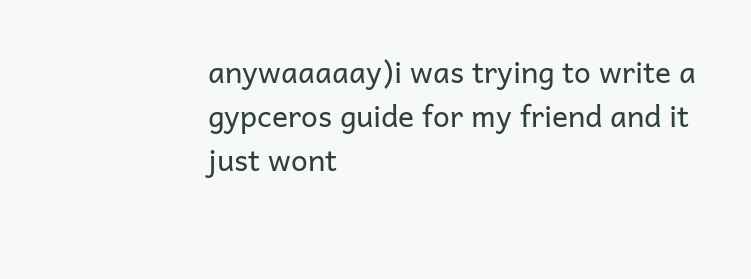anywaaaaay)i was trying to write a gypceros guide for my friend and it just wont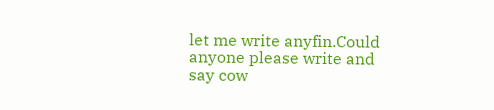let me write anyfin.Could anyone please write and say cow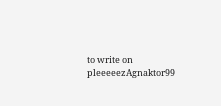to write on pleeeeezAgnaktor99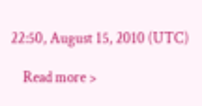22:50, August 15, 2010 (UTC)

    Read more >